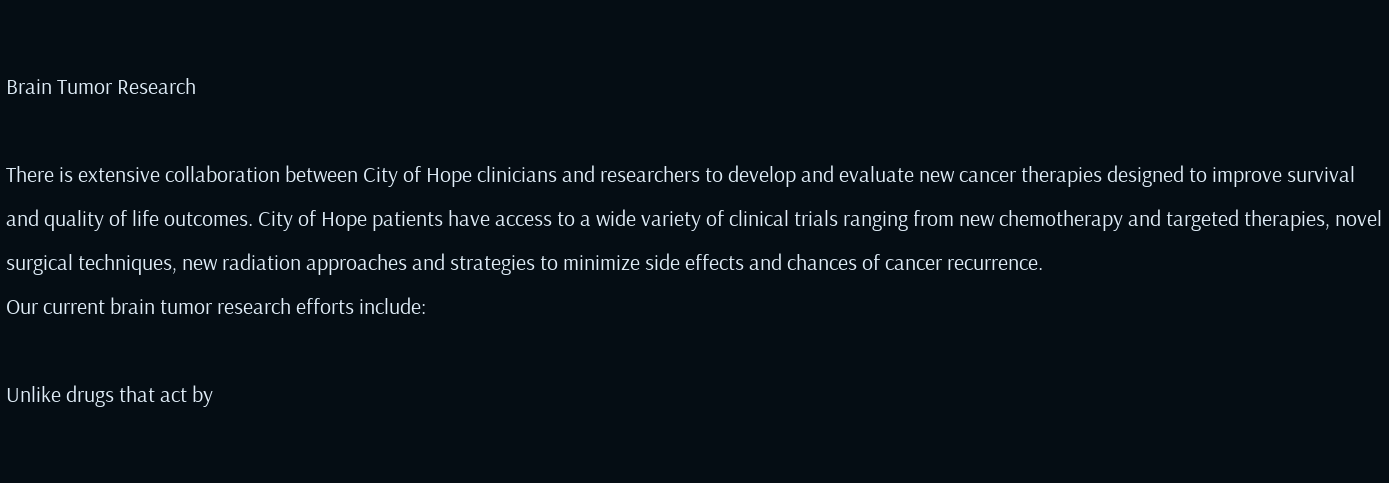Brain Tumor Research

There is extensive collaboration between City of Hope clinicians and researchers to develop and evaluate new cancer therapies designed to improve survival and quality of life outcomes. City of Hope patients have access to a wide variety of clinical trials ranging from new chemotherapy and targeted therapies, novel surgical techniques, new radiation approaches and strategies to minimize side effects and chances of cancer recurrence.
Our current brain tumor research efforts include:

Unlike drugs that act by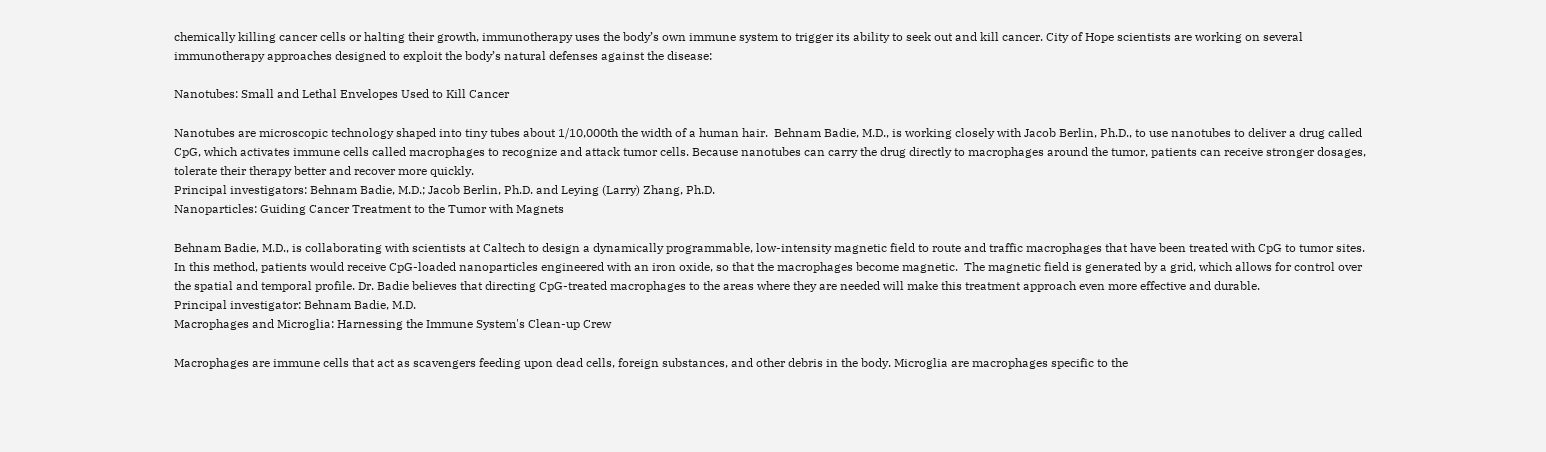chemically killing cancer cells or halting their growth, immunotherapy uses the body’s own immune system to trigger its ability to seek out and kill cancer. City of Hope scientists are working on several immunotherapy approaches designed to exploit the body’s natural defenses against the disease:

Nanotubes: Small and Lethal Envelopes Used to Kill Cancer

Nanotubes are microscopic technology shaped into tiny tubes about 1/10,000th the width of a human hair.  Behnam Badie, M.D., is working closely with Jacob Berlin, Ph.D., to use nanotubes to deliver a drug called CpG, which activates immune cells called macrophages to recognize and attack tumor cells. Because nanotubes can carry the drug directly to macrophages around the tumor, patients can receive stronger dosages, tolerate their therapy better and recover more quickly.
Principal investigators: Behnam Badie, M.D.; Jacob Berlin, Ph.D. and Leying (Larry) Zhang, Ph.D.
Nanoparticles: Guiding Cancer Treatment to the Tumor with Magnets

Behnam Badie, M.D., is collaborating with scientists at Caltech to design a dynamically programmable, low-intensity magnetic field to route and traffic macrophages that have been treated with CpG to tumor sites. In this method, patients would receive CpG-loaded nanoparticles engineered with an iron oxide, so that the macrophages become magnetic.  The magnetic field is generated by a grid, which allows for control over the spatial and temporal profile. Dr. Badie believes that directing CpG-treated macrophages to the areas where they are needed will make this treatment approach even more effective and durable.
Principal investigator: Behnam Badie, M.D.
Macrophages and Microglia: Harnessing the Immune System's Clean-up Crew

Macrophages are immune cells that act as scavengers feeding upon dead cells, foreign substances, and other debris in the body. Microglia are macrophages specific to the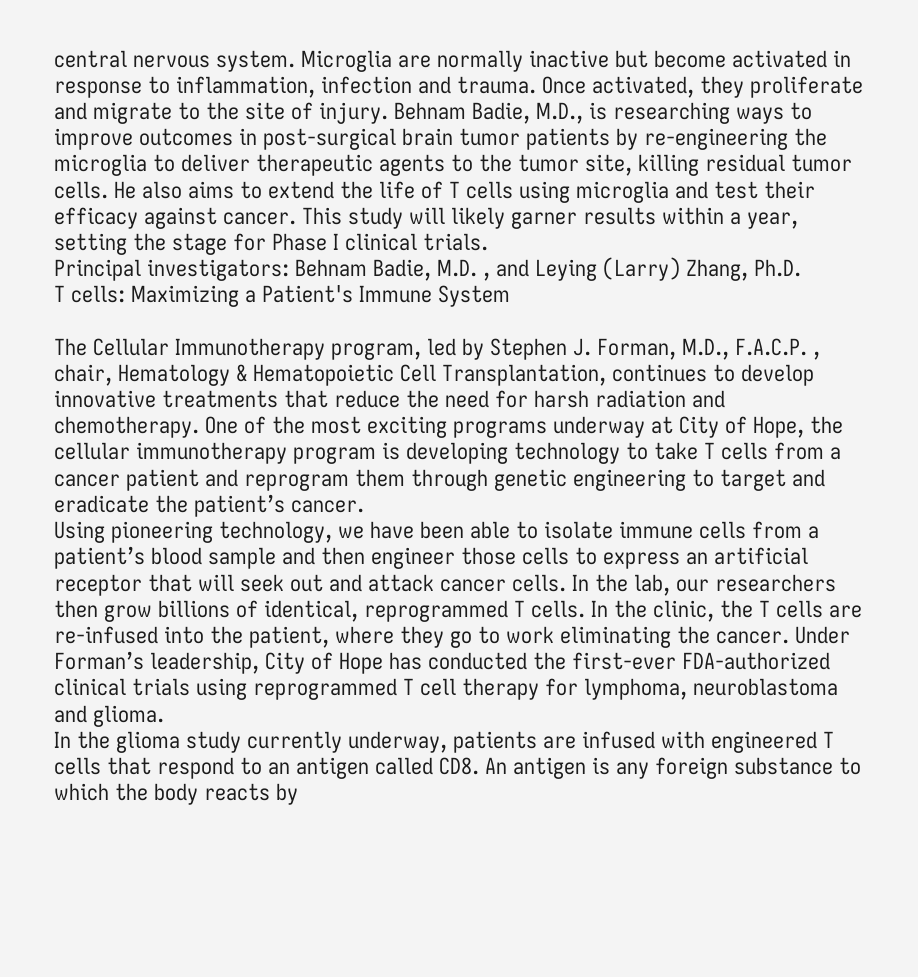central nervous system. Microglia are normally inactive but become activated in response to inflammation, infection and trauma. Once activated, they proliferate and migrate to the site of injury. Behnam Badie, M.D., is researching ways to improve outcomes in post-surgical brain tumor patients by re-engineering the microglia to deliver therapeutic agents to the tumor site, killing residual tumor cells. He also aims to extend the life of T cells using microglia and test their efficacy against cancer. This study will likely garner results within a year, setting the stage for Phase I clinical trials.
Principal investigators: Behnam Badie, M.D. , and Leying (Larry) Zhang, Ph.D.
T cells: Maximizing a Patient's Immune System

The Cellular Immunotherapy program, led by Stephen J. Forman, M.D., F.A.C.P. , chair, Hematology & Hematopoietic Cell Transplantation, continues to develop innovative treatments that reduce the need for harsh radiation and chemotherapy. One of the most exciting programs underway at City of Hope, the cellular immunotherapy program is developing technology to take T cells from a cancer patient and reprogram them through genetic engineering to target and eradicate the patient’s cancer.
Using pioneering technology, we have been able to isolate immune cells from a patient’s blood sample and then engineer those cells to express an artificial receptor that will seek out and attack cancer cells. In the lab, our researchers then grow billions of identical, reprogrammed T cells. In the clinic, the T cells are re-infused into the patient, where they go to work eliminating the cancer. Under Forman’s leadership, City of Hope has conducted the first-ever FDA-authorized clinical trials using reprogrammed T cell therapy for lymphoma, neuroblastoma and glioma.
In the glioma study currently underway, patients are infused with engineered T cells that respond to an antigen called CD8. An antigen is any foreign substance to which the body reacts by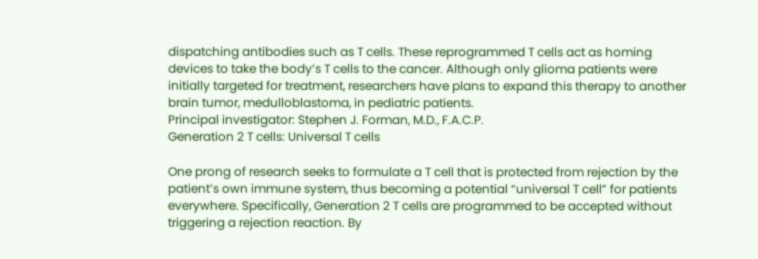dispatching antibodies such as T cells. These reprogrammed T cells act as homing devices to take the body’s T cells to the cancer. Although only glioma patients were initially targeted for treatment, researchers have plans to expand this therapy to another brain tumor, medulloblastoma, in pediatric patients.
Principal investigator: Stephen J. Forman, M.D., F.A.C.P.
Generation 2 T cells: Universal T cells

One prong of research seeks to formulate a T cell that is protected from rejection by the patient’s own immune system, thus becoming a potential “universal T cell” for patients everywhere. Specifically, Generation 2 T cells are programmed to be accepted without triggering a rejection reaction. By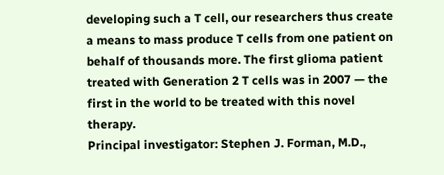developing such a T cell, our researchers thus create a means to mass produce T cells from one patient on behalf of thousands more. The first glioma patient treated with Generation 2 T cells was in 2007 — the first in the world to be treated with this novel therapy.
Principal investigator: Stephen J. Forman, M.D.,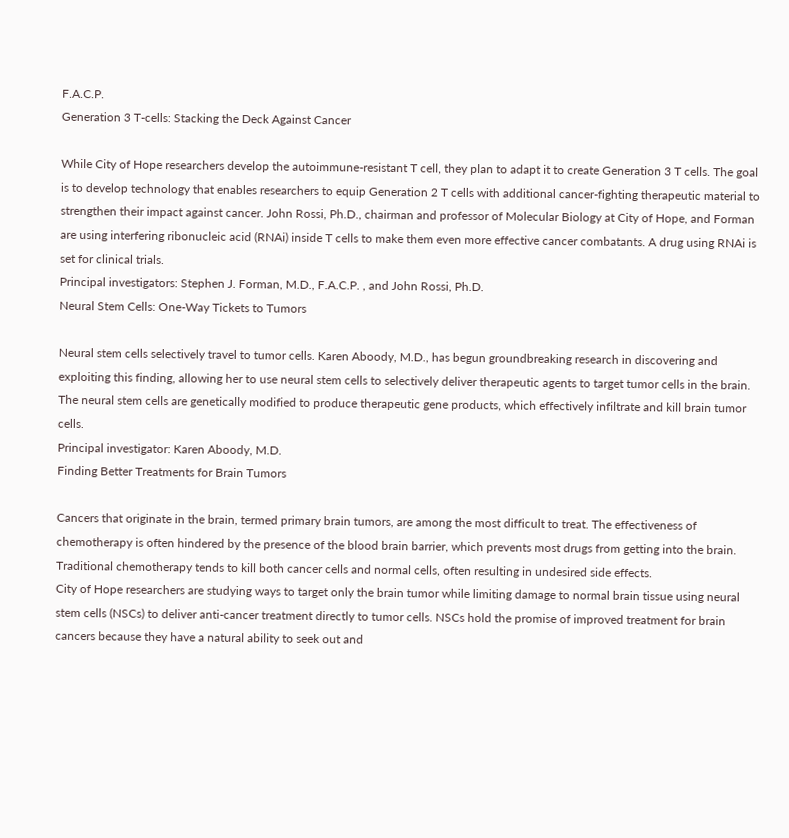F.A.C.P.
Generation 3 T-cells: Stacking the Deck Against Cancer

While City of Hope researchers develop the autoimmune-resistant T cell, they plan to adapt it to create Generation 3 T cells. The goal is to develop technology that enables researchers to equip Generation 2 T cells with additional cancer-fighting therapeutic material to strengthen their impact against cancer. John Rossi, Ph.D., chairman and professor of Molecular Biology at City of Hope, and Forman are using interfering ribonucleic acid (RNAi) inside T cells to make them even more effective cancer combatants. A drug using RNAi is set for clinical trials.
Principal investigators: Stephen J. Forman, M.D., F.A.C.P. , and John Rossi, Ph.D.
Neural Stem Cells: One-Way Tickets to Tumors

Neural stem cells selectively travel to tumor cells. Karen Aboody, M.D., has begun groundbreaking research in discovering and exploiting this finding, allowing her to use neural stem cells to selectively deliver therapeutic agents to target tumor cells in the brain. The neural stem cells are genetically modified to produce therapeutic gene products, which effectively infiltrate and kill brain tumor cells.
Principal investigator: Karen Aboody, M.D.
Finding Better Treatments for Brain Tumors

Cancers that originate in the brain, termed primary brain tumors, are among the most difficult to treat. The effectiveness of chemotherapy is often hindered by the presence of the blood brain barrier, which prevents most drugs from getting into the brain. Traditional chemotherapy tends to kill both cancer cells and normal cells, often resulting in undesired side effects.
City of Hope researchers are studying ways to target only the brain tumor while limiting damage to normal brain tissue using neural stem cells (NSCs) to deliver anti-cancer treatment directly to tumor cells. NSCs hold the promise of improved treatment for brain cancers because they have a natural ability to seek out and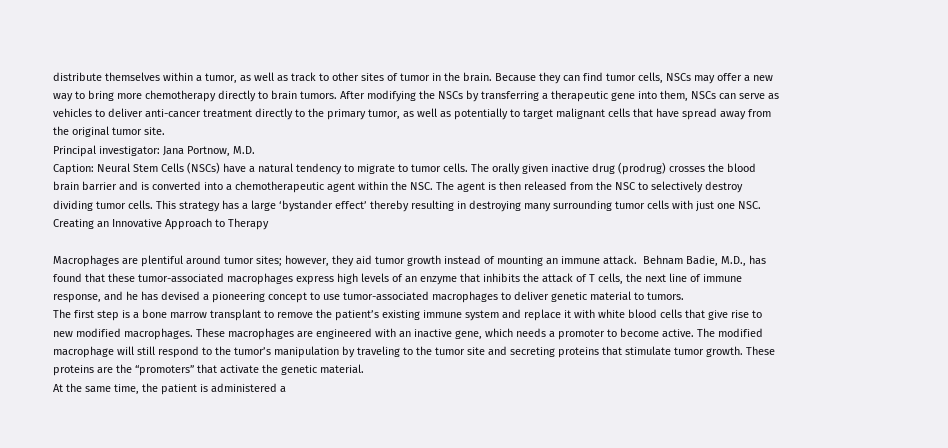distribute themselves within a tumor, as well as track to other sites of tumor in the brain. Because they can find tumor cells, NSCs may offer a new way to bring more chemotherapy directly to brain tumors. After modifying the NSCs by transferring a therapeutic gene into them, NSCs can serve as vehicles to deliver anti-cancer treatment directly to the primary tumor, as well as potentially to target malignant cells that have spread away from the original tumor site.
Principal investigator: Jana Portnow, M.D.
Caption: Neural Stem Cells (NSCs) have a natural tendency to migrate to tumor cells. The orally given inactive drug (prodrug) crosses the blood brain barrier and is converted into a chemotherapeutic agent within the NSC. The agent is then released from the NSC to selectively destroy dividing tumor cells. This strategy has a large ‘bystander effect’ thereby resulting in destroying many surrounding tumor cells with just one NSC.
Creating an Innovative Approach to Therapy

Macrophages are plentiful around tumor sites; however, they aid tumor growth instead of mounting an immune attack.  Behnam Badie, M.D., has found that these tumor-associated macrophages express high levels of an enzyme that inhibits the attack of T cells, the next line of immune response, and he has devised a pioneering concept to use tumor-associated macrophages to deliver genetic material to tumors.
The first step is a bone marrow transplant to remove the patient’s existing immune system and replace it with white blood cells that give rise to new modified macrophages. These macrophages are engineered with an inactive gene, which needs a promoter to become active. The modified macrophage will still respond to the tumor’s manipulation by traveling to the tumor site and secreting proteins that stimulate tumor growth. These proteins are the “promoters” that activate the genetic material.
At the same time, the patient is administered a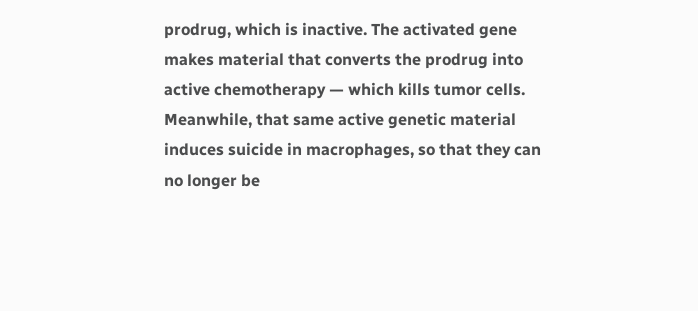prodrug, which is inactive. The activated gene makes material that converts the prodrug into active chemotherapy — which kills tumor cells. Meanwhile, that same active genetic material induces suicide in macrophages, so that they can no longer be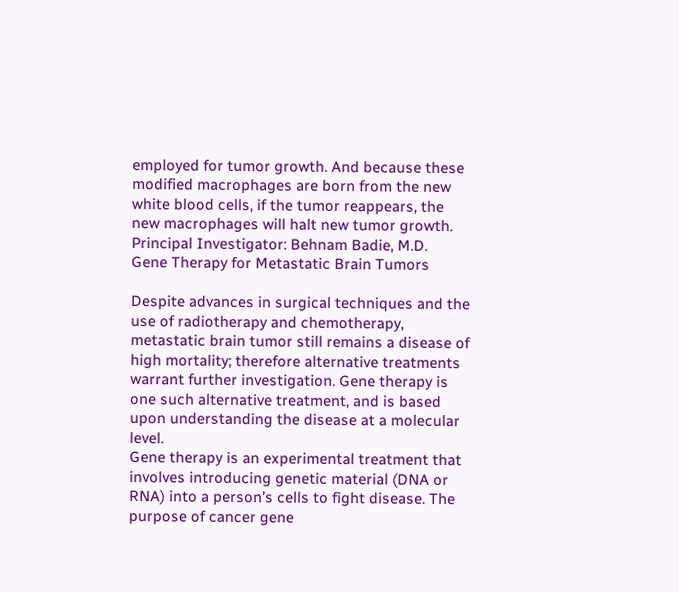employed for tumor growth. And because these modified macrophages are born from the new white blood cells, if the tumor reappears, the new macrophages will halt new tumor growth.
Principal Investigator: Behnam Badie, M.D.
Gene Therapy for Metastatic Brain Tumors

Despite advances in surgical techniques and the use of radiotherapy and chemotherapy, metastatic brain tumor still remains a disease of high mortality; therefore alternative treatments warrant further investigation. Gene therapy is one such alternative treatment, and is based upon understanding the disease at a molecular level.
Gene therapy is an experimental treatment that involves introducing genetic material (DNA or RNA) into a person’s cells to fight disease. The purpose of cancer gene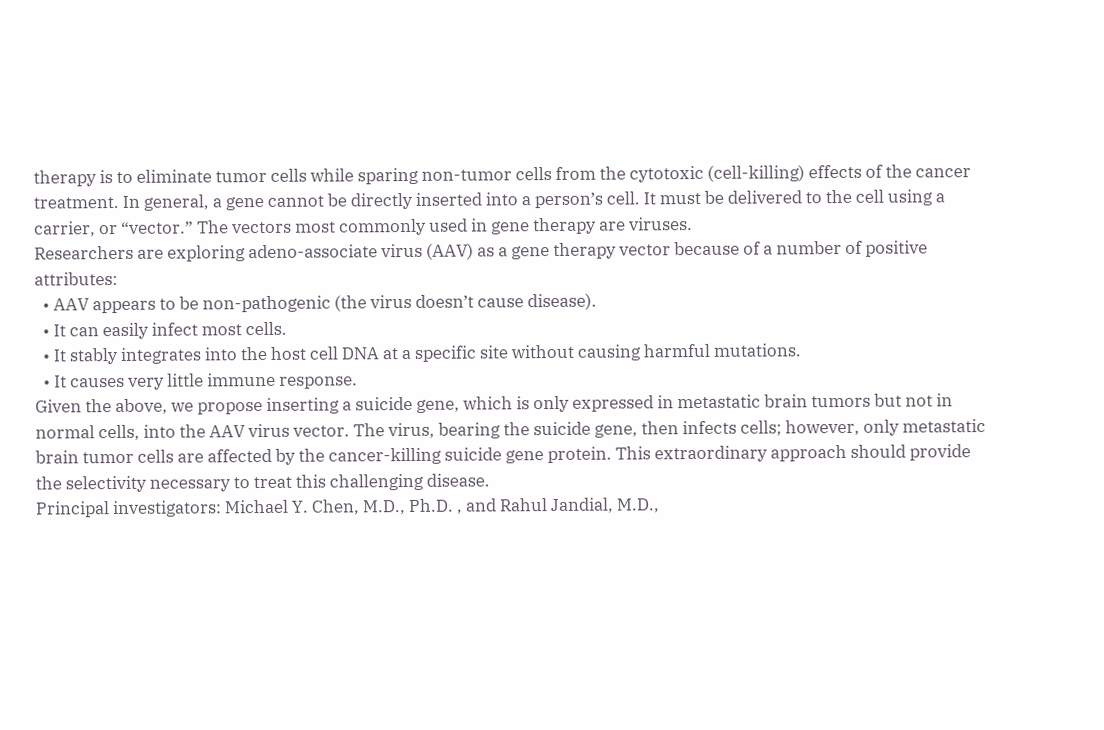therapy is to eliminate tumor cells while sparing non-tumor cells from the cytotoxic (cell-killing) effects of the cancer treatment. In general, a gene cannot be directly inserted into a person’s cell. It must be delivered to the cell using a carrier, or “vector.” The vectors most commonly used in gene therapy are viruses.
Researchers are exploring adeno-associate virus (AAV) as a gene therapy vector because of a number of positive attributes:
  • AAV appears to be non-pathogenic (the virus doesn’t cause disease).
  • It can easily infect most cells.
  • It stably integrates into the host cell DNA at a specific site without causing harmful mutations.
  • It causes very little immune response.
Given the above, we propose inserting a suicide gene, which is only expressed in metastatic brain tumors but not in normal cells, into the AAV virus vector. The virus, bearing the suicide gene, then infects cells; however, only metastatic brain tumor cells are affected by the cancer-killing suicide gene protein. This extraordinary approach should provide the selectivity necessary to treat this challenging disease.
Principal investigators: Michael Y. Chen, M.D., Ph.D. , and Rahul Jandial, M.D.,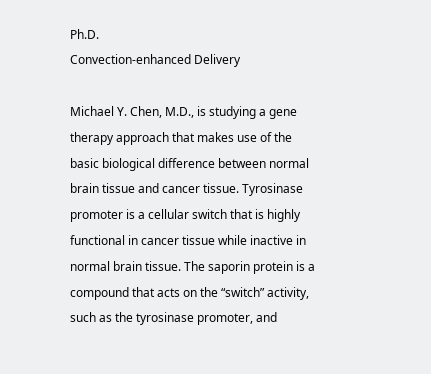Ph.D.
Convection-enhanced Delivery

Michael Y. Chen, M.D., is studying a gene therapy approach that makes use of the basic biological difference between normal brain tissue and cancer tissue. Tyrosinase promoter is a cellular switch that is highly functional in cancer tissue while inactive in normal brain tissue. The saporin protein is a compound that acts on the “switch” activity, such as the tyrosinase promoter, and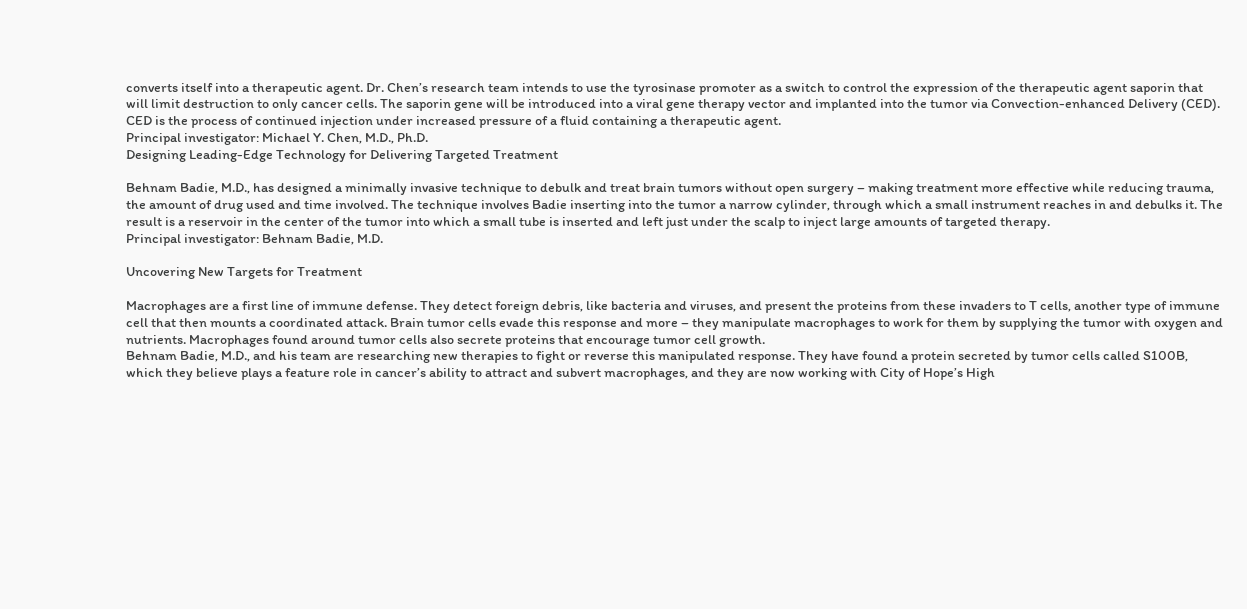converts itself into a therapeutic agent. Dr. Chen’s research team intends to use the tyrosinase promoter as a switch to control the expression of the therapeutic agent saporin that will limit destruction to only cancer cells. The saporin gene will be introduced into a viral gene therapy vector and implanted into the tumor via Convection-enhanced Delivery (CED). CED is the process of continued injection under increased pressure of a fluid containing a therapeutic agent.
Principal investigator: Michael Y. Chen, M.D., Ph.D.
Designing Leading-Edge Technology for Delivering Targeted Treatment

Behnam Badie, M.D., has designed a minimally invasive technique to debulk and treat brain tumors without open surgery – making treatment more effective while reducing trauma, the amount of drug used and time involved. The technique involves Badie inserting into the tumor a narrow cylinder, through which a small instrument reaches in and debulks it. The result is a reservoir in the center of the tumor into which a small tube is inserted and left just under the scalp to inject large amounts of targeted therapy.
Principal investigator: Behnam Badie, M.D.

Uncovering New Targets for Treatment

Macrophages are a first line of immune defense. They detect foreign debris, like bacteria and viruses, and present the proteins from these invaders to T cells, another type of immune cell that then mounts a coordinated attack. Brain tumor cells evade this response and more – they manipulate macrophages to work for them by supplying the tumor with oxygen and nutrients. Macrophages found around tumor cells also secrete proteins that encourage tumor cell growth.
Behnam Badie, M.D., and his team are researching new therapies to fight or reverse this manipulated response. They have found a protein secreted by tumor cells called S100B, which they believe plays a feature role in cancer’s ability to attract and subvert macrophages, and they are now working with City of Hope’s High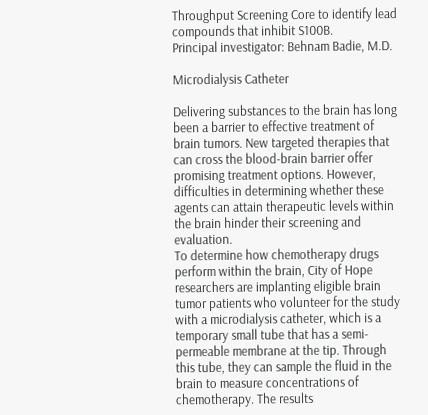Throughput Screening Core to identify lead compounds that inhibit S100B.
Principal investigator: Behnam Badie, M.D.

Microdialysis Catheter

Delivering substances to the brain has long been a barrier to effective treatment of brain tumors. New targeted therapies that can cross the blood-brain barrier offer promising treatment options. However, difficulties in determining whether these agents can attain therapeutic levels within the brain hinder their screening and evaluation.
To determine how chemotherapy drugs perform within the brain, City of Hope researchers are implanting eligible brain tumor patients who volunteer for the study with a microdialysis catheter, which is a temporary small tube that has a semi-permeable membrane at the tip. Through this tube, they can sample the fluid in the brain to measure concentrations of chemotherapy. The results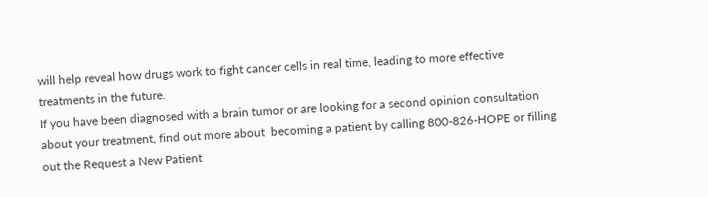will help reveal how drugs work to fight cancer cells in real time, leading to more effective treatments in the future.
If you have been diagnosed with a brain tumor or are looking for a second opinion consultation about your treatment, find out more about  becoming a patient by calling 800-826-HOPE or filling out the Request a New Patient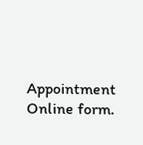Appointment Online form.